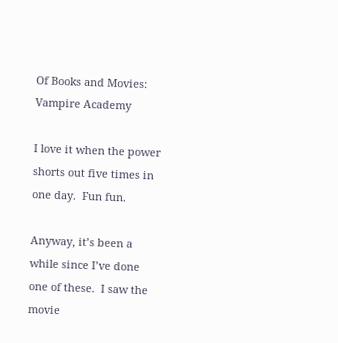Of Books and Movies: Vampire Academy

I love it when the power shorts out five times in one day.  Fun fun.

Anyway, it’s been a while since I’ve done one of these.  I saw the movie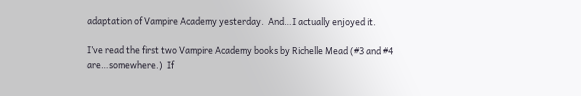adaptation of Vampire Academy yesterday.  And…I actually enjoyed it.

I’ve read the first two Vampire Academy books by Richelle Mead (#3 and #4 are…somewhere.)  If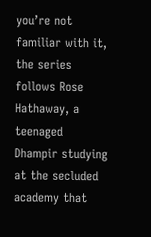you’re not familiar with it, the series follows Rose Hathaway, a teenaged Dhampir studying at the secluded academy that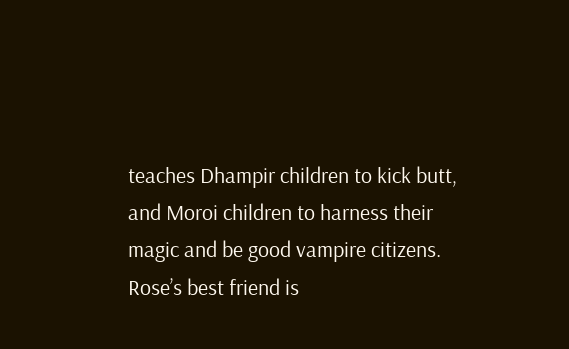teaches Dhampir children to kick butt, and Moroi children to harness their magic and be good vampire citizens.  Rose’s best friend is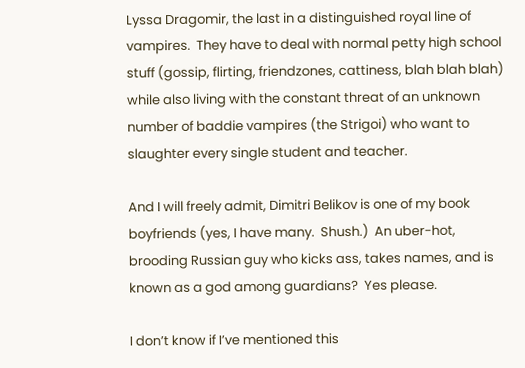Lyssa Dragomir, the last in a distinguished royal line of vampires.  They have to deal with normal petty high school stuff (gossip, flirting, friendzones, cattiness, blah blah blah) while also living with the constant threat of an unknown number of baddie vampires (the Strigoi) who want to slaughter every single student and teacher.

And I will freely admit, Dimitri Belikov is one of my book boyfriends (yes, I have many.  Shush.)  An uber-hot, brooding Russian guy who kicks ass, takes names, and is known as a god among guardians?  Yes please.

I don’t know if I’ve mentioned this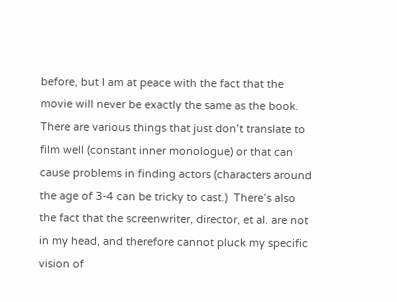before, but I am at peace with the fact that the movie will never be exactly the same as the book.  There are various things that just don’t translate to film well (constant inner monologue) or that can cause problems in finding actors (characters around the age of 3-4 can be tricky to cast.)  There’s also the fact that the screenwriter, director, et al. are not in my head, and therefore cannot pluck my specific vision of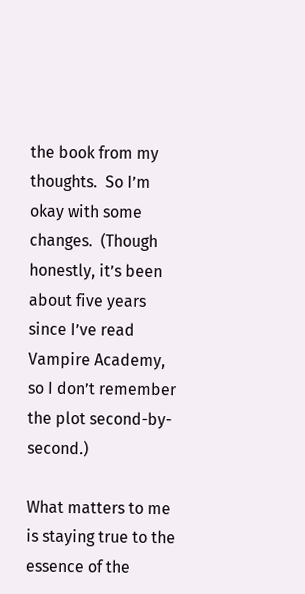the book from my thoughts.  So I’m okay with some changes.  (Though honestly, it’s been about five years since I’ve read Vampire Academy, so I don’t remember the plot second-by-second.)

What matters to me is staying true to the essence of the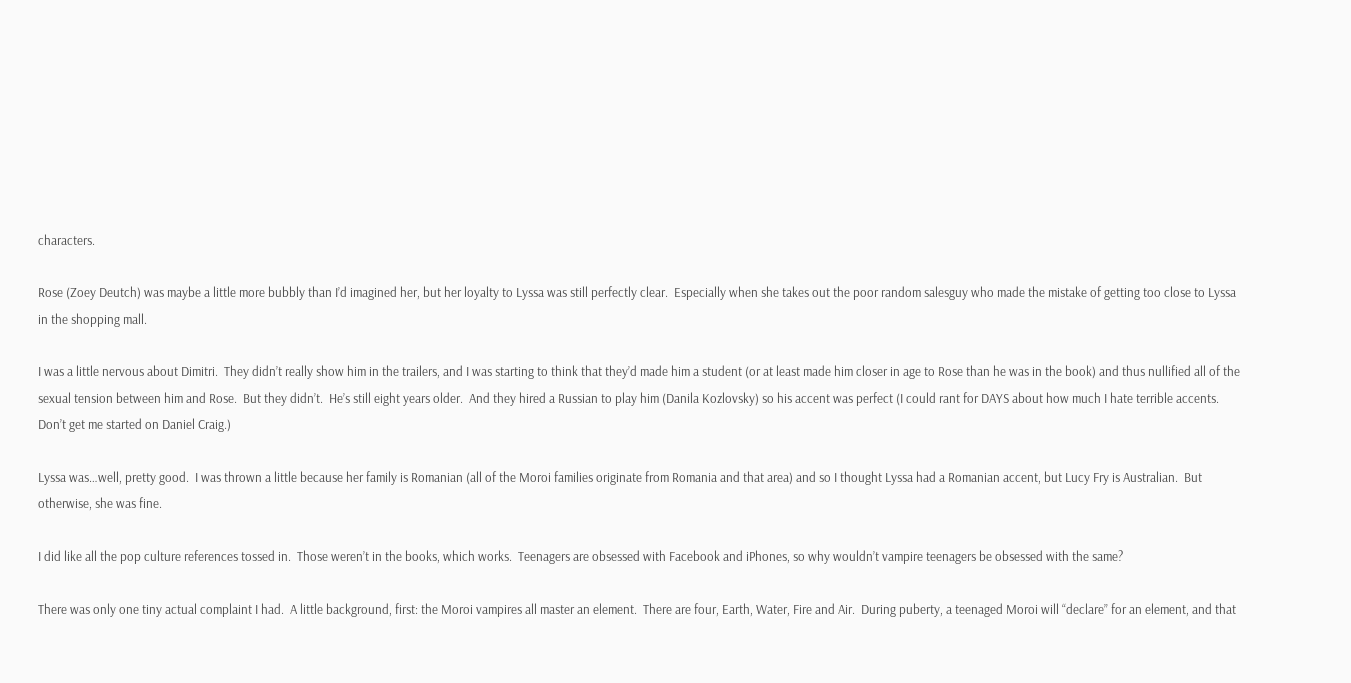characters.

Rose (Zoey Deutch) was maybe a little more bubbly than I’d imagined her, but her loyalty to Lyssa was still perfectly clear.  Especially when she takes out the poor random salesguy who made the mistake of getting too close to Lyssa in the shopping mall.

I was a little nervous about Dimitri.  They didn’t really show him in the trailers, and I was starting to think that they’d made him a student (or at least made him closer in age to Rose than he was in the book) and thus nullified all of the sexual tension between him and Rose.  But they didn’t.  He’s still eight years older.  And they hired a Russian to play him (Danila Kozlovsky) so his accent was perfect (I could rant for DAYS about how much I hate terrible accents.  Don’t get me started on Daniel Craig.)

Lyssa was…well, pretty good.  I was thrown a little because her family is Romanian (all of the Moroi families originate from Romania and that area) and so I thought Lyssa had a Romanian accent, but Lucy Fry is Australian.  But otherwise, she was fine.

I did like all the pop culture references tossed in.  Those weren’t in the books, which works.  Teenagers are obsessed with Facebook and iPhones, so why wouldn’t vampire teenagers be obsessed with the same?

There was only one tiny actual complaint I had.  A little background, first: the Moroi vampires all master an element.  There are four, Earth, Water, Fire and Air.  During puberty, a teenaged Moroi will “declare” for an element, and that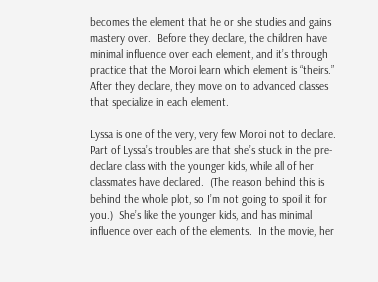becomes the element that he or she studies and gains mastery over.  Before they declare, the children have minimal influence over each element, and it’s through practice that the Moroi learn which element is “theirs.”  After they declare, they move on to advanced classes that specialize in each element.

Lyssa is one of the very, very few Moroi not to declare.  Part of Lyssa’s troubles are that she’s stuck in the pre-declare class with the younger kids, while all of her classmates have declared.  (The reason behind this is behind the whole plot, so I’m not going to spoil it for you.)  She’s like the younger kids, and has minimal influence over each of the elements.  In the movie, her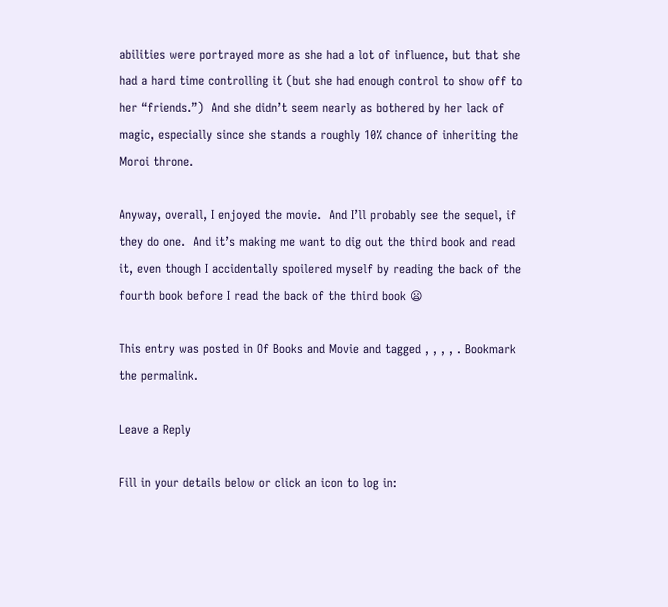abilities were portrayed more as she had a lot of influence, but that she had a hard time controlling it (but she had enough control to show off to her “friends.”)  And she didn’t seem nearly as bothered by her lack of magic, especially since she stands a roughly 10% chance of inheriting the Moroi throne.

Anyway, overall, I enjoyed the movie.  And I’ll probably see the sequel, if they do one.  And it’s making me want to dig out the third book and read it, even though I accidentally spoilered myself by reading the back of the fourth book before I read the back of the third book 😦

This entry was posted in Of Books and Movie and tagged , , , , . Bookmark the permalink.

Leave a Reply

Fill in your details below or click an icon to log in: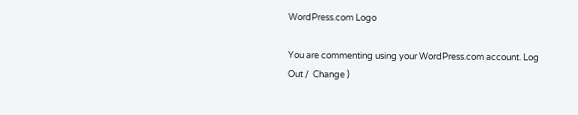WordPress.com Logo

You are commenting using your WordPress.com account. Log Out /  Change )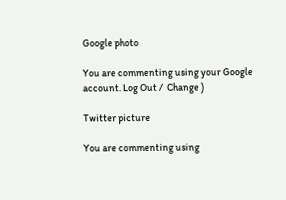Google photo

You are commenting using your Google account. Log Out /  Change )

Twitter picture

You are commenting using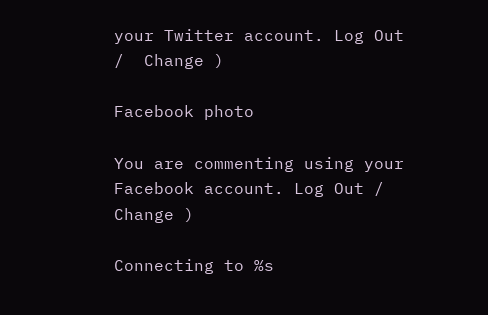your Twitter account. Log Out /  Change )

Facebook photo

You are commenting using your Facebook account. Log Out /  Change )

Connecting to %s